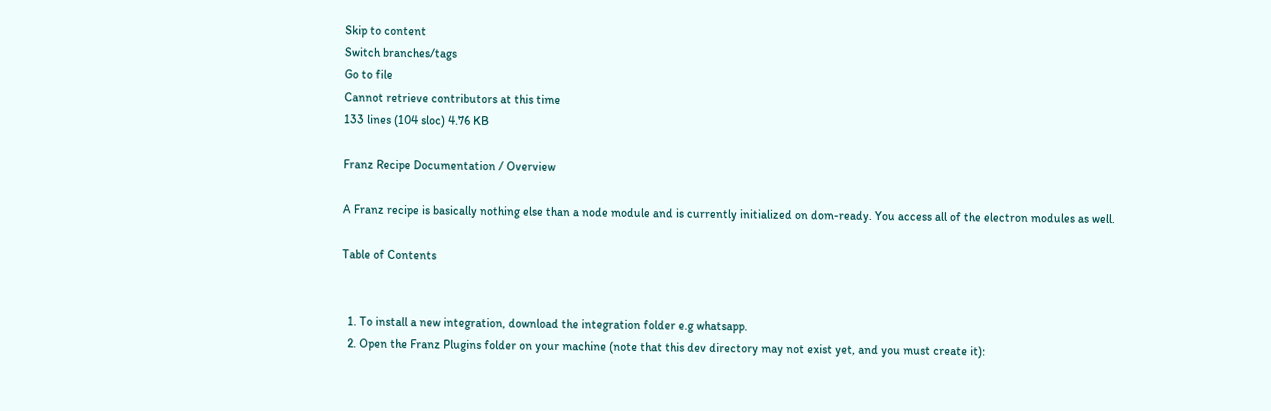Skip to content
Switch branches/tags
Go to file
Cannot retrieve contributors at this time
133 lines (104 sloc) 4.76 KB

Franz Recipe Documentation / Overview

A Franz recipe is basically nothing else than a node module and is currently initialized on dom-ready. You access all of the electron modules as well.

Table of Contents


  1. To install a new integration, download the integration folder e.g whatsapp.
  2. Open the Franz Plugins folder on your machine (note that this dev directory may not exist yet, and you must create it):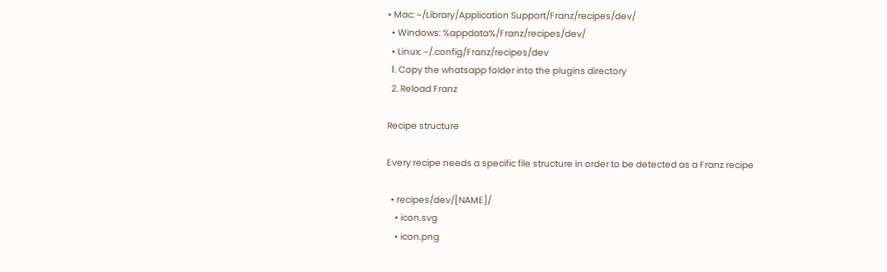• Mac: ~/Library/Application Support/Franz/recipes/dev/
  • Windows: %appdata%/Franz/recipes/dev/
  • Linux: ~/.config/Franz/recipes/dev
  1. Copy the whatsapp folder into the plugins directory
  2. Reload Franz

Recipe structure

Every recipe needs a specific file structure in order to be detected as a Franz recipe

  • recipes/dev/[NAME]/
    • icon.svg
    • icon.png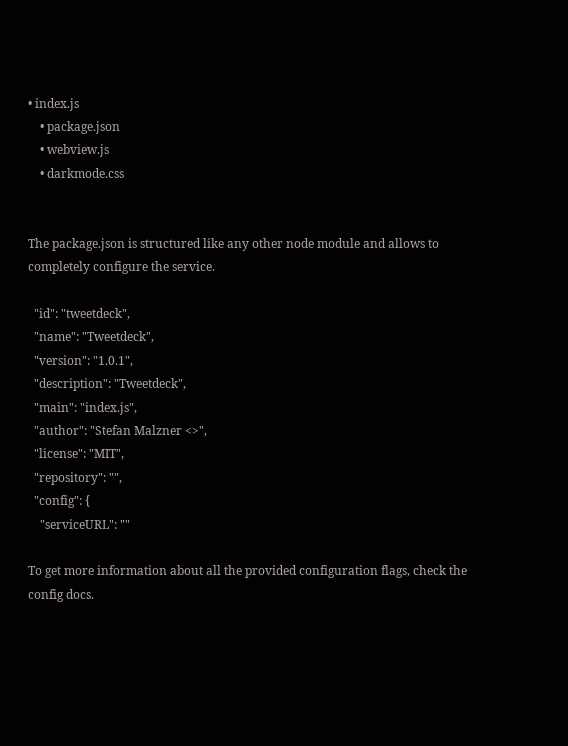• index.js
    • package.json
    • webview.js
    • darkmode.css


The package.json is structured like any other node module and allows to completely configure the service.

  "id": "tweetdeck",
  "name": "Tweetdeck",
  "version": "1.0.1",
  "description": "Tweetdeck",
  "main": "index.js",
  "author": "Stefan Malzner <>",
  "license": "MIT",
  "repository": "",
  "config": {
    "serviceURL": ""

To get more information about all the provided configuration flags, check the config docs.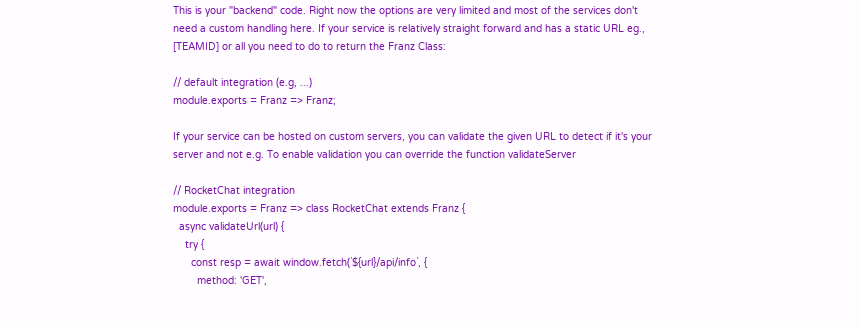This is your "backend" code. Right now the options are very limited and most of the services don't need a custom handling here. If your service is relatively straight forward and has a static URL eg., [TEAMID] or all you need to do to return the Franz Class:

// default integration (e.g, ...)
module.exports = Franz => Franz;

If your service can be hosted on custom servers, you can validate the given URL to detect if it's your server and not e.g. To enable validation you can override the function validateServer

// RocketChat integration
module.exports = Franz => class RocketChat extends Franz {
  async validateUrl(url) {
    try {
      const resp = await window.fetch(`${url}/api/info`, {
        method: 'GET',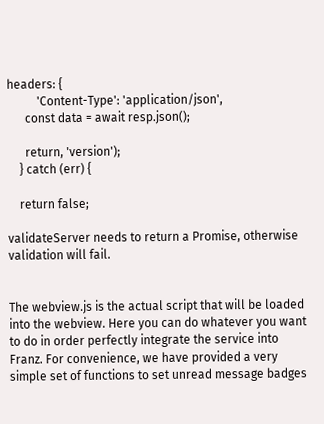headers: {
          'Content-Type': 'application/json',
      const data = await resp.json();

      return, 'version');
    } catch (err) {

    return false;

validateServer needs to return a Promise, otherwise validation will fail.


The webview.js is the actual script that will be loaded into the webview. Here you can do whatever you want to do in order perfectly integrate the service into Franz. For convenience, we have provided a very simple set of functions to set unread message badges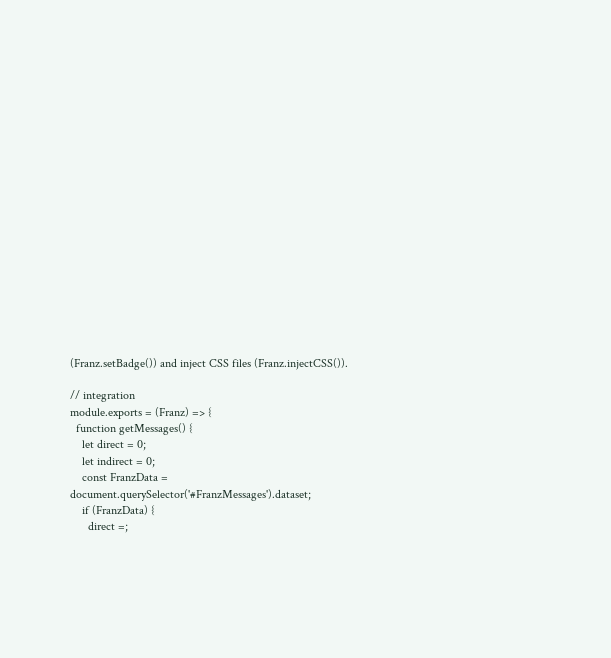(Franz.setBadge()) and inject CSS files (Franz.injectCSS()).

// integration
module.exports = (Franz) => {
  function getMessages() {
    let direct = 0;
    let indirect = 0;
    const FranzData = document.querySelector('#FranzMessages').dataset;
    if (FranzData) {
      direct =;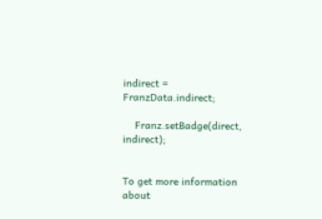indirect = FranzData.indirect;

    Franz.setBadge(direct, indirect);


To get more information about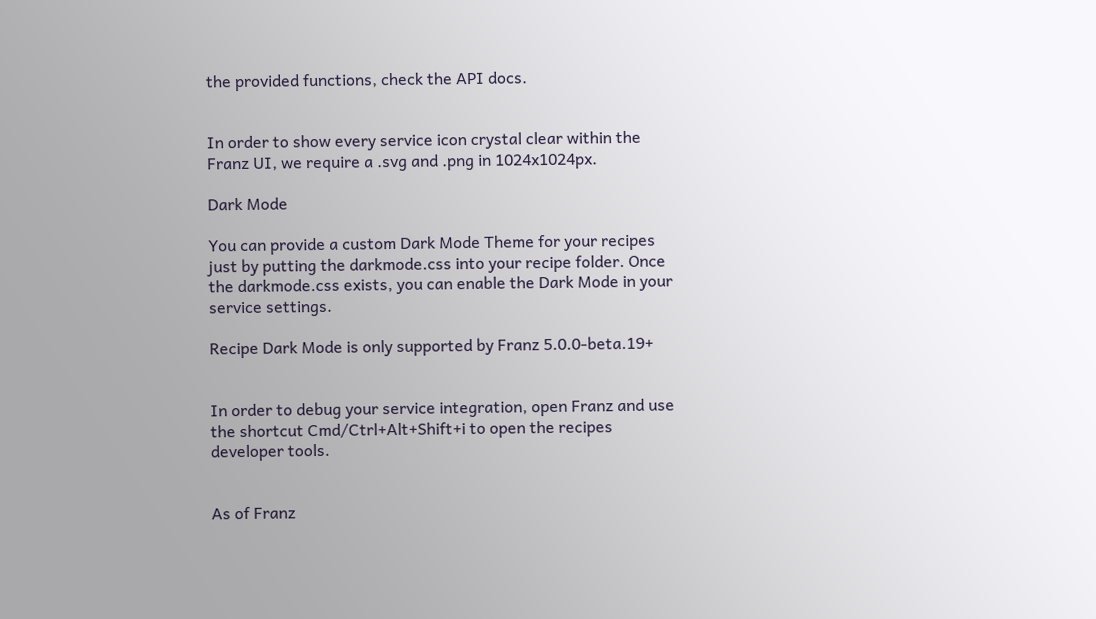the provided functions, check the API docs.


In order to show every service icon crystal clear within the Franz UI, we require a .svg and .png in 1024x1024px.

Dark Mode

You can provide a custom Dark Mode Theme for your recipes just by putting the darkmode.css into your recipe folder. Once the darkmode.css exists, you can enable the Dark Mode in your service settings.

Recipe Dark Mode is only supported by Franz 5.0.0-beta.19+


In order to debug your service integration, open Franz and use the shortcut Cmd/Ctrl+Alt+Shift+i to open the recipes developer tools.


As of Franz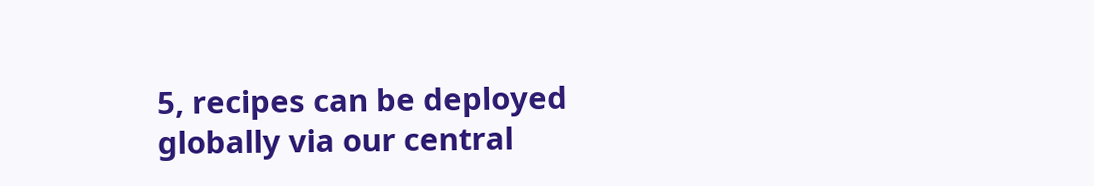5, recipes can be deployed globally via our central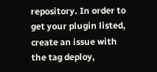repository. In order to get your plugin listed, create an issue with the tag deploy,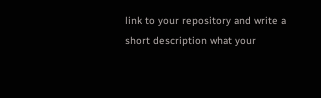link to your repository and write a short description what your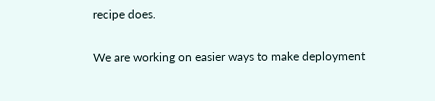recipe does.

We are working on easier ways to make deployment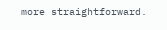more straightforward.